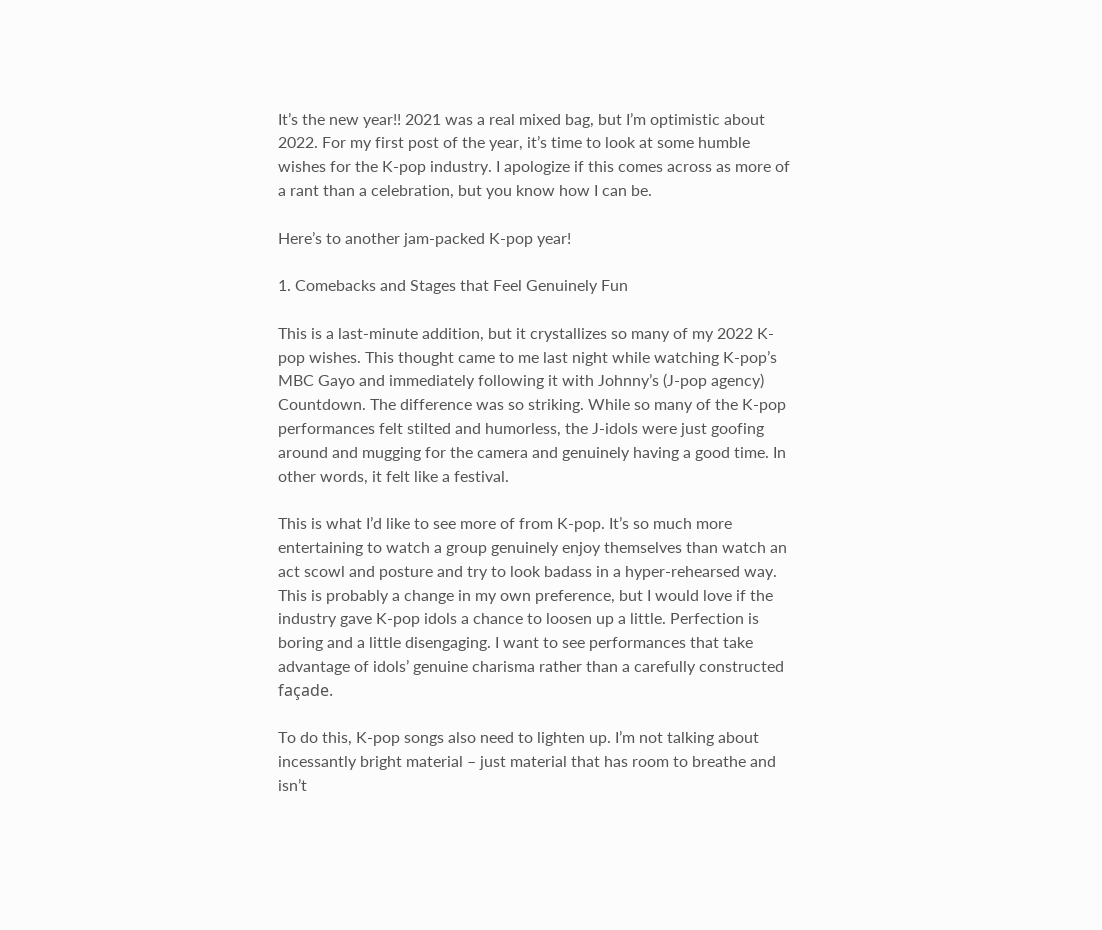It’s the new year!! 2021 was a real mixed bag, but I’m optimistic about 2022. For my first post of the year, it’s time to look at some humble wishes for the K-pop industry. I apologize if this comes across as more of a rant than a celebration, but you know how I can be.

Here’s to another jam-packed K-pop year!

1. Comebacks and Stages that Feel Genuinely Fun

This is a last-minute addition, but it crystallizes so many of my 2022 K-pop wishes. This thought came to me last night while watching K-pop’s MBC Gayo and immediately following it with Johnny’s (J-pop agency) Countdown. The difference was so striking. While so many of the K-pop performances felt stilted and humorless, the J-idols were just goofing around and mugging for the camera and genuinely having a good time. In other words, it felt like a festival.

This is what I’d like to see more of from K-pop. It’s so much more entertaining to watch a group genuinely enjoy themselves than watch an act scowl and posture and try to look badass in a hyper-rehearsed way. This is probably a change in my own preference, but I would love if the industry gave K-pop idols a chance to loosen up a little. Perfection is boring and a little disengaging. I want to see performances that take advantage of idols’ genuine charisma rather than a carefully constructed façade.

To do this, K-pop songs also need to lighten up. I’m not talking about incessantly bright material – just material that has room to breathe and isn’t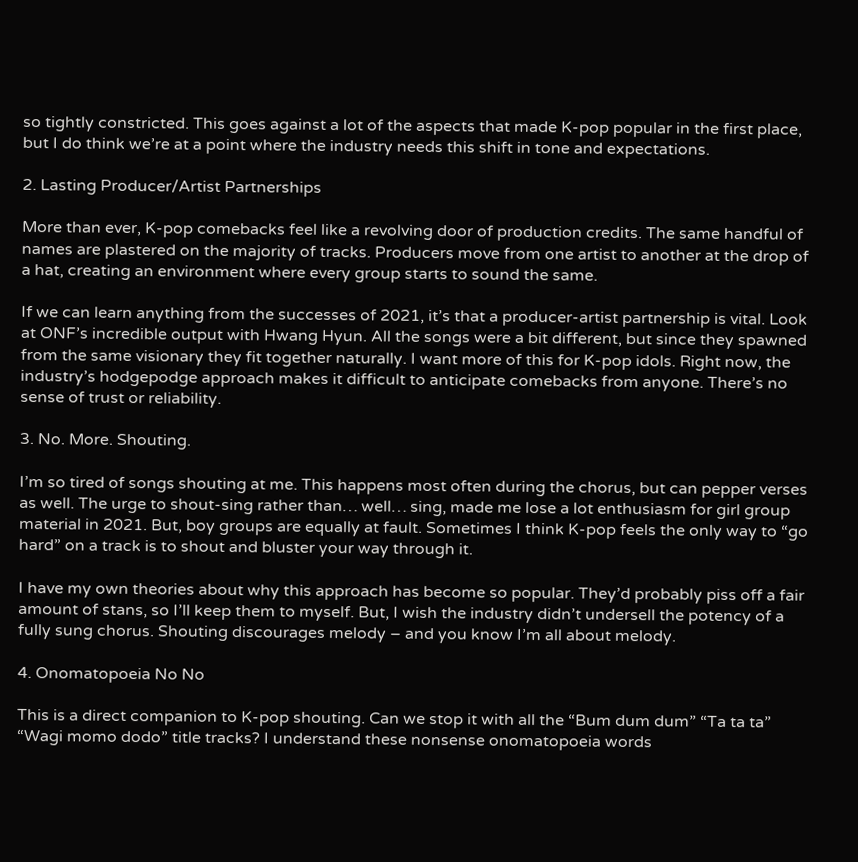so tightly constricted. This goes against a lot of the aspects that made K-pop popular in the first place, but I do think we’re at a point where the industry needs this shift in tone and expectations.

2. Lasting Producer/Artist Partnerships

More than ever, K-pop comebacks feel like a revolving door of production credits. The same handful of names are plastered on the majority of tracks. Producers move from one artist to another at the drop of a hat, creating an environment where every group starts to sound the same.

If we can learn anything from the successes of 2021, it’s that a producer-artist partnership is vital. Look at ONF’s incredible output with Hwang Hyun. All the songs were a bit different, but since they spawned from the same visionary they fit together naturally. I want more of this for K-pop idols. Right now, the industry’s hodgepodge approach makes it difficult to anticipate comebacks from anyone. There’s no sense of trust or reliability.

3. No. More. Shouting.

I’m so tired of songs shouting at me. This happens most often during the chorus, but can pepper verses as well. The urge to shout-sing rather than… well… sing, made me lose a lot enthusiasm for girl group material in 2021. But, boy groups are equally at fault. Sometimes I think K-pop feels the only way to “go hard” on a track is to shout and bluster your way through it.

I have my own theories about why this approach has become so popular. They’d probably piss off a fair amount of stans, so I’ll keep them to myself. But, I wish the industry didn’t undersell the potency of a fully sung chorus. Shouting discourages melody – and you know I’m all about melody.

4. Onomatopoeia No No

This is a direct companion to K-pop shouting. Can we stop it with all the “Bum dum dum” “Ta ta ta” “Wagi momo dodo” title tracks? I understand these nonsense onomatopoeia words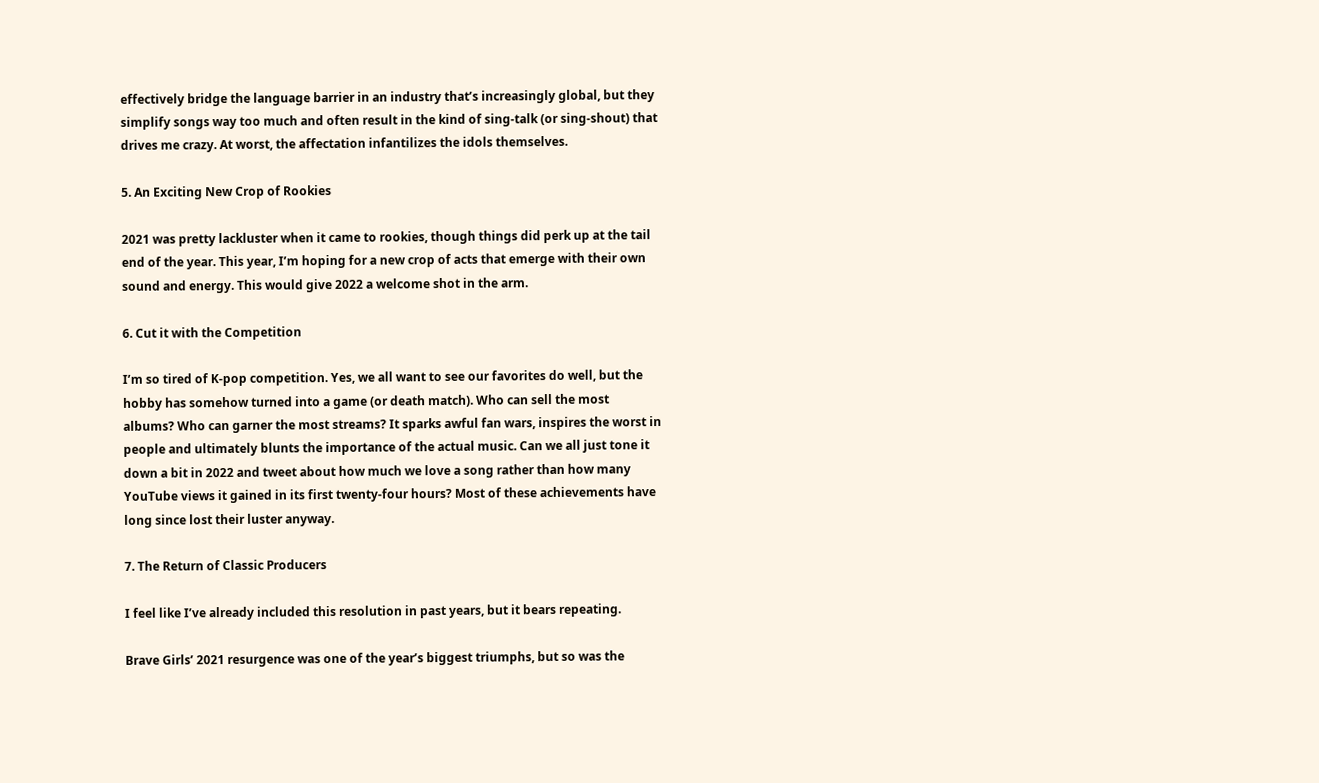effectively bridge the language barrier in an industry that’s increasingly global, but they simplify songs way too much and often result in the kind of sing-talk (or sing-shout) that drives me crazy. At worst, the affectation infantilizes the idols themselves.

5. An Exciting New Crop of Rookies

2021 was pretty lackluster when it came to rookies, though things did perk up at the tail end of the year. This year, I’m hoping for a new crop of acts that emerge with their own sound and energy. This would give 2022 a welcome shot in the arm.

6. Cut it with the Competition

I’m so tired of K-pop competition. Yes, we all want to see our favorites do well, but the hobby has somehow turned into a game (or death match). Who can sell the most albums? Who can garner the most streams? It sparks awful fan wars, inspires the worst in people and ultimately blunts the importance of the actual music. Can we all just tone it down a bit in 2022 and tweet about how much we love a song rather than how many YouTube views it gained in its first twenty-four hours? Most of these achievements have long since lost their luster anyway.

7. The Return of Classic Producers

I feel like I’ve already included this resolution in past years, but it bears repeating.

Brave Girls’ 2021 resurgence was one of the year’s biggest triumphs, but so was the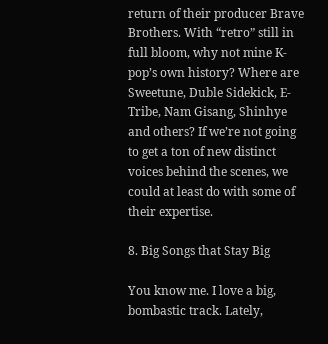return of their producer Brave Brothers. With “retro” still in full bloom, why not mine K-pop’s own history? Where are Sweetune, Duble Sidekick, E-Tribe, Nam Gisang, Shinhye and others? If we’re not going to get a ton of new distinct voices behind the scenes, we could at least do with some of their expertise.

8. Big Songs that Stay Big

You know me. I love a big, bombastic track. Lately,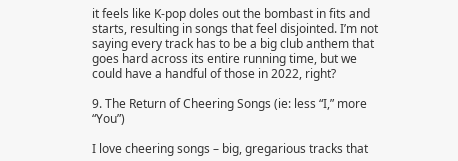it feels like K-pop doles out the bombast in fits and starts, resulting in songs that feel disjointed. I’m not saying every track has to be a big club anthem that goes hard across its entire running time, but we could have a handful of those in 2022, right?

9. The Return of Cheering Songs (ie: less “I,” more “You”)

I love cheering songs – big, gregarious tracks that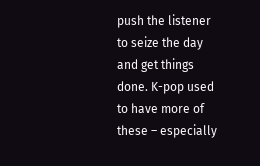push the listener to seize the day and get things done. K-pop used to have more of these – especially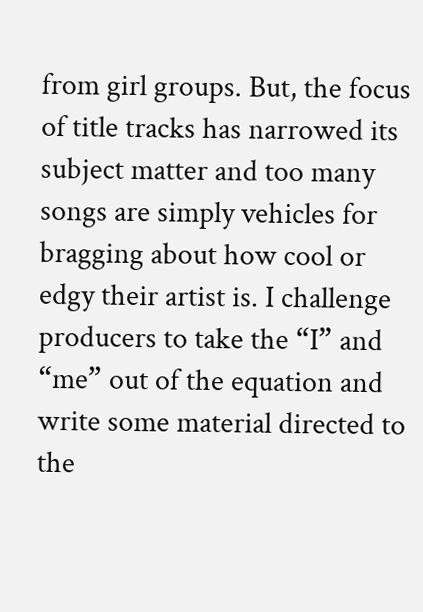from girl groups. But, the focus of title tracks has narrowed its subject matter and too many songs are simply vehicles for bragging about how cool or edgy their artist is. I challenge producers to take the “I” and “me” out of the equation and write some material directed to the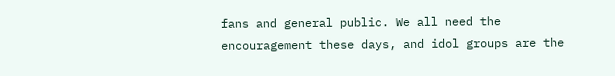fans and general public. We all need the encouragement these days, and idol groups are the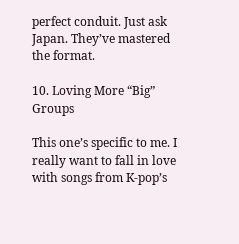perfect conduit. Just ask Japan. They’ve mastered the format.

10. Loving More “Big” Groups

This one’s specific to me. I really want to fall in love with songs from K-pop’s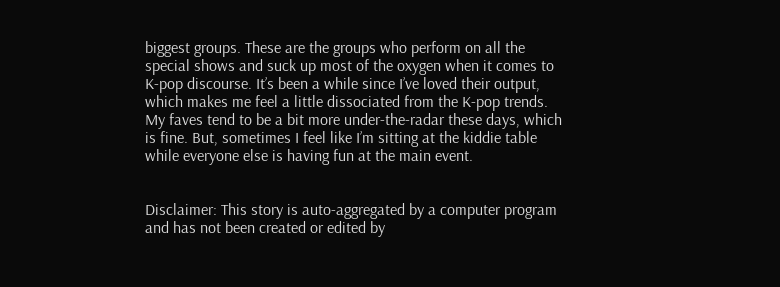biggest groups. These are the groups who perform on all the special shows and suck up most of the oxygen when it comes to K-pop discourse. It’s been a while since I’ve loved their output, which makes me feel a little dissociated from the K-pop trends. My faves tend to be a bit more under-the-radar these days, which is fine. But, sometimes I feel like I’m sitting at the kiddie table while everyone else is having fun at the main event.


Disclaimer: This story is auto-aggregated by a computer program and has not been created or edited by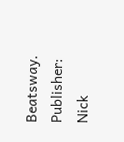Beatsway.
Publisher: Nick